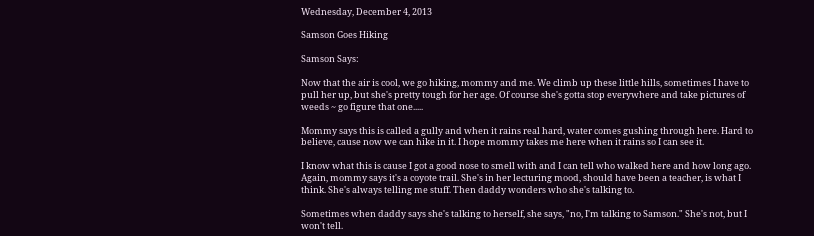Wednesday, December 4, 2013

Samson Goes Hiking

Samson Says:

Now that the air is cool, we go hiking, mommy and me. We climb up these little hills, sometimes I have to pull her up, but she's pretty tough for her age. Of course she's gotta stop everywhere and take pictures of weeds ~ go figure that one.....

Mommy says this is called a gully and when it rains real hard, water comes gushing through here. Hard to believe, cause now we can hike in it. I hope mommy takes me here when it rains so I can see it.

I know what this is cause I got a good nose to smell with and I can tell who walked here and how long ago. Again, mommy says it's a coyote trail. She's in her lecturing mood, should have been a teacher, is what I think. She's always telling me stuff. Then daddy wonders who she's talking to.

Sometimes when daddy says she's talking to herself, she says, "no, I'm talking to Samson." She's not, but I won't tell.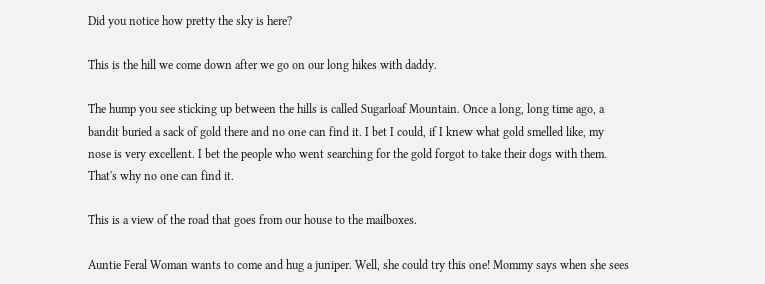Did you notice how pretty the sky is here?

This is the hill we come down after we go on our long hikes with daddy.

The hump you see sticking up between the hills is called Sugarloaf Mountain. Once a long, long time ago, a bandit buried a sack of gold there and no one can find it. I bet I could, if I knew what gold smelled like, my nose is very excellent. I bet the people who went searching for the gold forgot to take their dogs with them. That's why no one can find it.

This is a view of the road that goes from our house to the mailboxes.

Auntie Feral Woman wants to come and hug a juniper. Well, she could try this one! Mommy says when she sees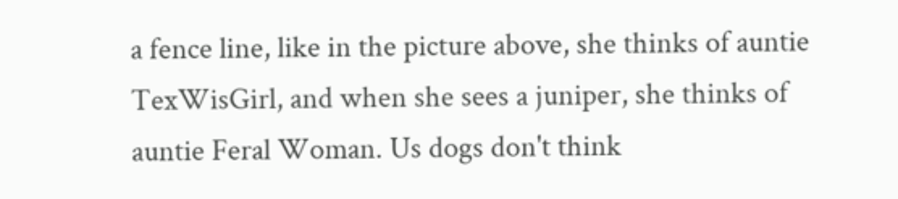a fence line, like in the picture above, she thinks of auntie TexWisGirl, and when she sees a juniper, she thinks of auntie Feral Woman. Us dogs don't think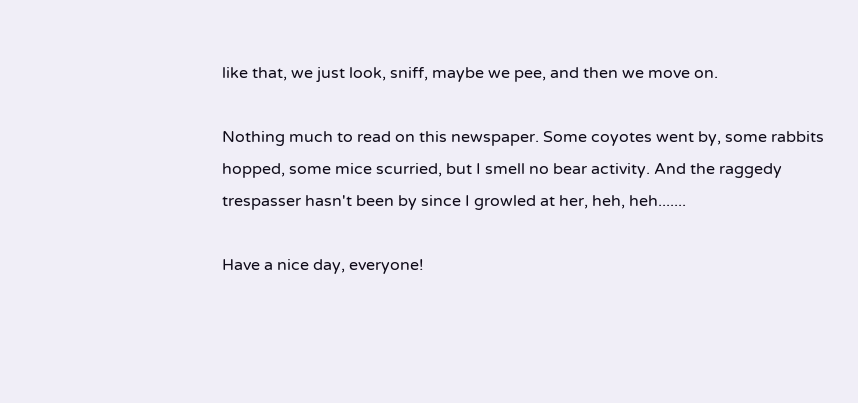like that, we just look, sniff, maybe we pee, and then we move on.

Nothing much to read on this newspaper. Some coyotes went by, some rabbits hopped, some mice scurried, but I smell no bear activity. And the raggedy trespasser hasn't been by since I growled at her, heh, heh.......

Have a nice day, everyone!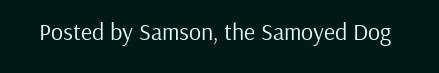Posted by Samson, the Samoyed Dog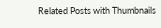Related Posts with Thumbnails